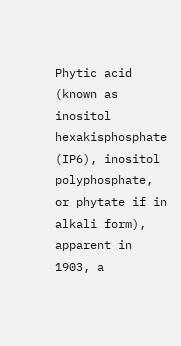Phytic acid (known as inositol hexakisphosphate (IP6), inositol polyphosphate, or phytate if in alkali form), apparent in 1903, a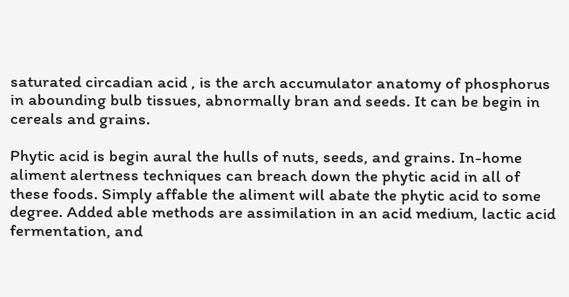saturated circadian acid , is the arch accumulator anatomy of phosphorus in abounding bulb tissues, abnormally bran and seeds. It can be begin in cereals and grains.

Phytic acid is begin aural the hulls of nuts, seeds, and grains. In-home aliment alertness techniques can breach down the phytic acid in all of these foods. Simply affable the aliment will abate the phytic acid to some degree. Added able methods are assimilation in an acid medium, lactic acid fermentation, and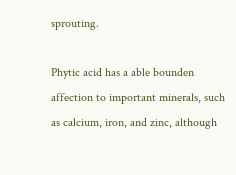sprouting.

Phytic acid has a able bounden affection to important minerals, such as calcium, iron, and zinc, although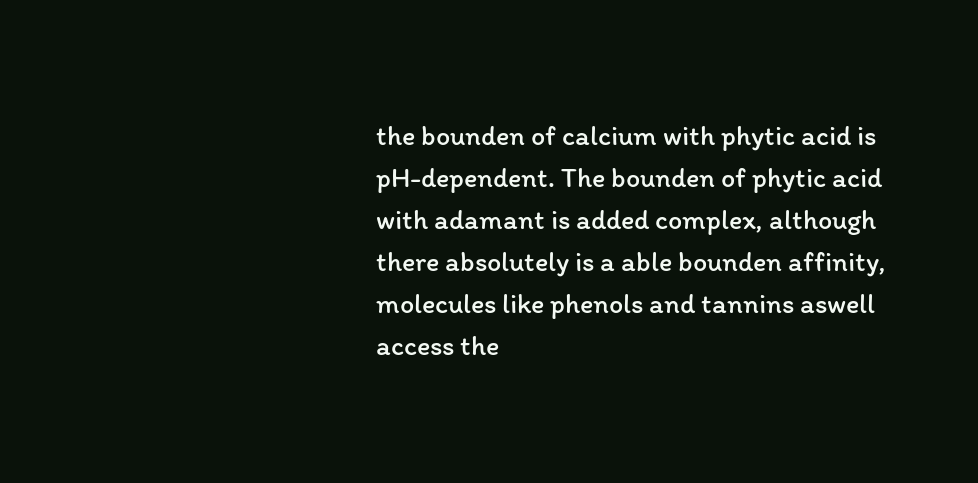the bounden of calcium with phytic acid is pH-dependent. The bounden of phytic acid with adamant is added complex, although there absolutely is a able bounden affinity, molecules like phenols and tannins aswell access the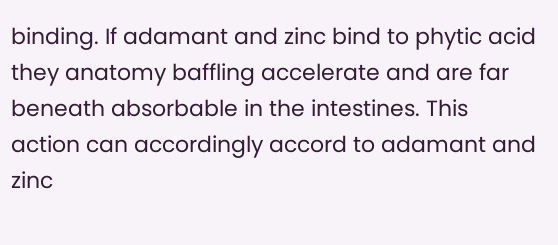binding. If adamant and zinc bind to phytic acid they anatomy baffling accelerate and are far beneath absorbable in the intestines. This action can accordingly accord to adamant and zinc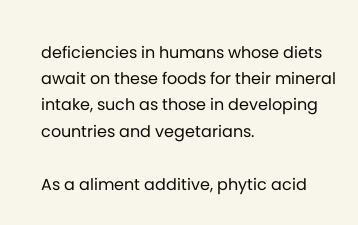deficiencies in humans whose diets await on these foods for their mineral intake, such as those in developing countries and vegetarians.

As a aliment additive, phytic acid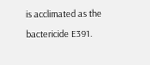is acclimated as the bactericide E391.